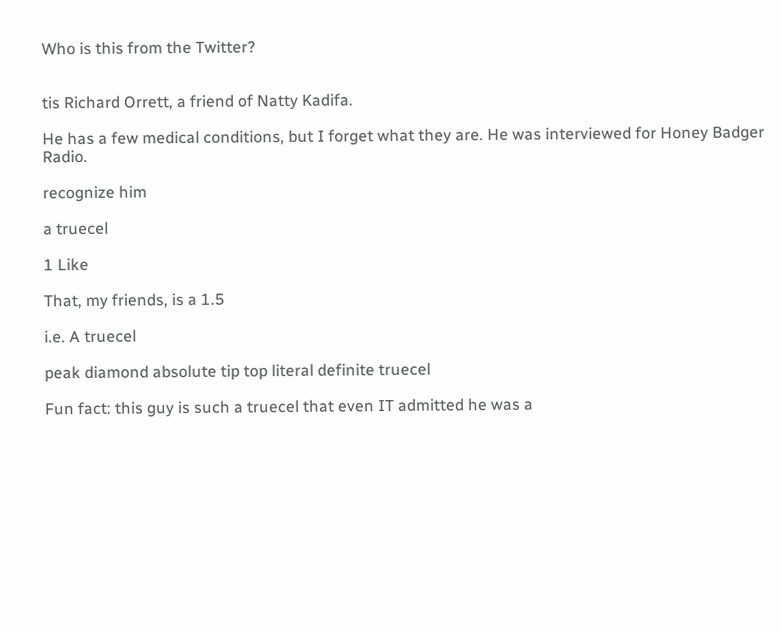Who is this from the Twitter?


tis Richard Orrett, a friend of Natty Kadifa.

He has a few medical conditions, but I forget what they are. He was interviewed for Honey Badger Radio.

recognize him

a truecel

1 Like

That, my friends, is a 1.5

i.e. A truecel

peak diamond absolute tip top literal definite truecel

Fun fact: this guy is such a truecel that even IT admitted he was a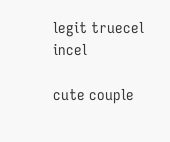legit truecel incel

cute couple